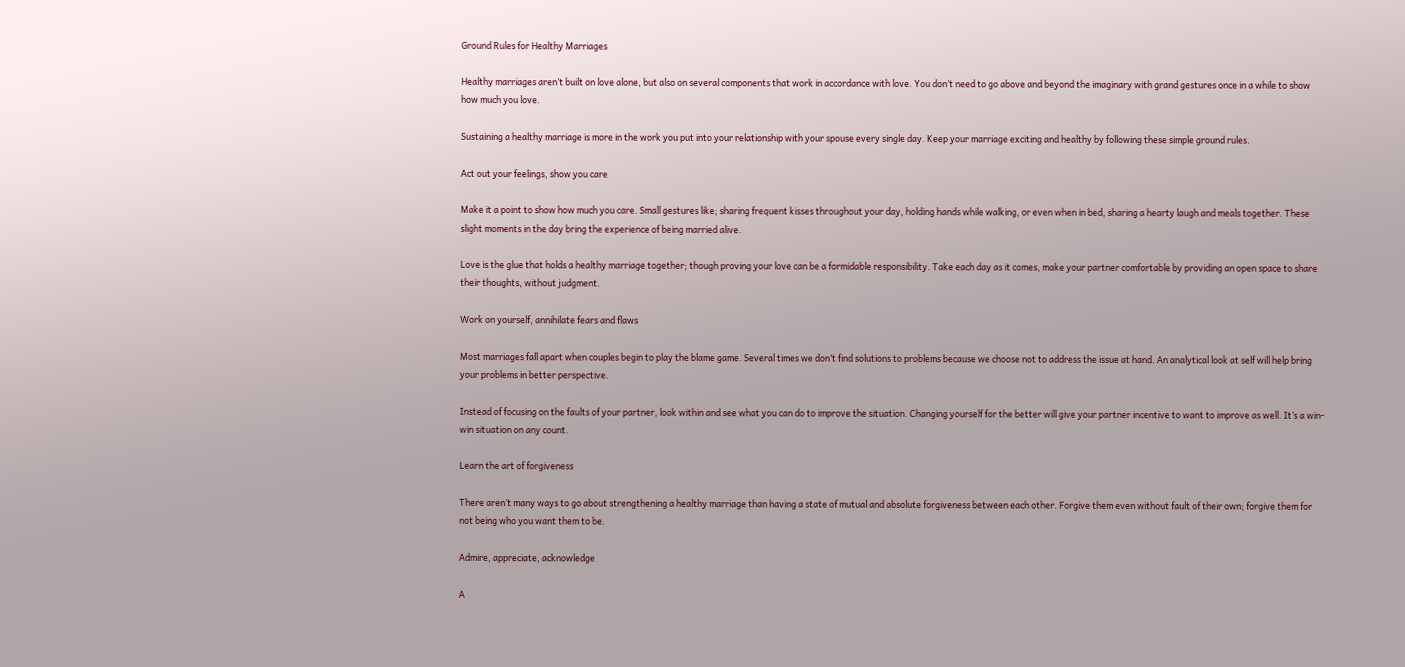Ground Rules for Healthy Marriages

Healthy marriages aren’t built on love alone, but also on several components that work in accordance with love. You don’t need to go above and beyond the imaginary with grand gestures once in a while to show how much you love.

Sustaining a healthy marriage is more in the work you put into your relationship with your spouse every single day. Keep your marriage exciting and healthy by following these simple ground rules.

Act out your feelings, show you care

Make it a point to show how much you care. Small gestures like; sharing frequent kisses throughout your day, holding hands while walking, or even when in bed, sharing a hearty laugh and meals together. These slight moments in the day bring the experience of being married alive.

Love is the glue that holds a healthy marriage together; though proving your love can be a formidable responsibility. Take each day as it comes, make your partner comfortable by providing an open space to share their thoughts, without judgment.

Work on yourself, annihilate fears and flaws

Most marriages fall apart when couples begin to play the blame game. Several times we don’t find solutions to problems because we choose not to address the issue at hand. An analytical look at self will help bring your problems in better perspective.

Instead of focusing on the faults of your partner, look within and see what you can do to improve the situation. Changing yourself for the better will give your partner incentive to want to improve as well. It’s a win-win situation on any count.

Learn the art of forgiveness

There aren’t many ways to go about strengthening a healthy marriage than having a state of mutual and absolute forgiveness between each other. Forgive them even without fault of their own; forgive them for not being who you want them to be.

Admire, appreciate, acknowledge

A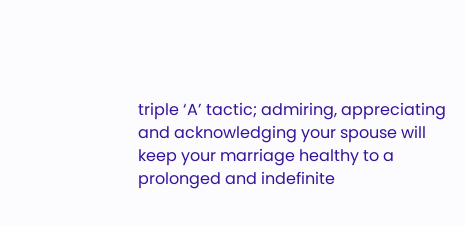triple ‘A’ tactic; admiring, appreciating and acknowledging your spouse will keep your marriage healthy to a prolonged and indefinite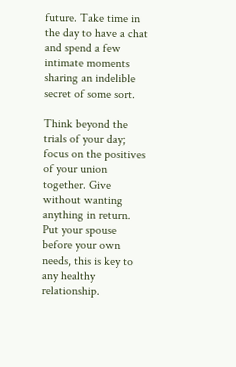future. Take time in the day to have a chat and spend a few intimate moments sharing an indelible secret of some sort.

Think beyond the trials of your day; focus on the positives of your union together. Give without wanting anything in return. Put your spouse before your own needs, this is key to any healthy relationship.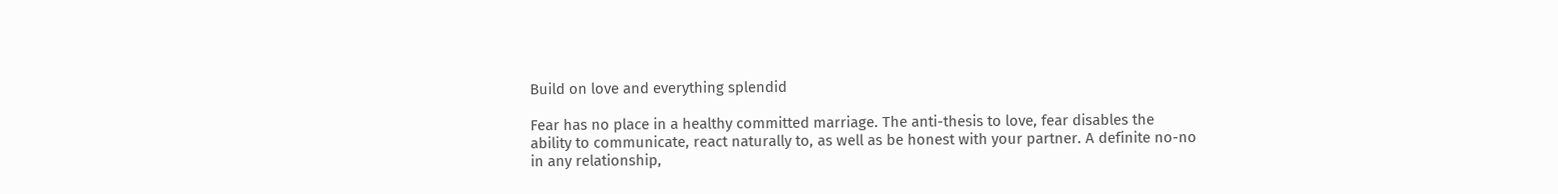Build on love and everything splendid

Fear has no place in a healthy committed marriage. The anti-thesis to love, fear disables the ability to communicate, react naturally to, as well as be honest with your partner. A definite no-no in any relationship,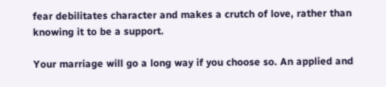fear debilitates character and makes a crutch of love, rather than knowing it to be a support.

Your marriage will go a long way if you choose so. An applied and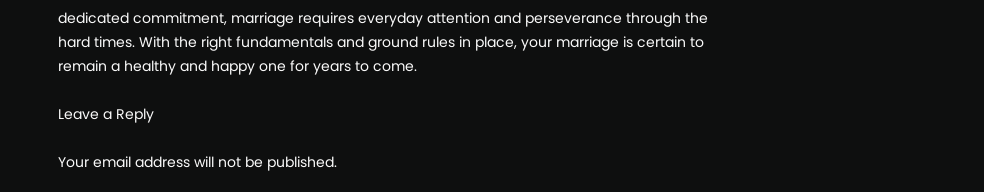dedicated commitment, marriage requires everyday attention and perseverance through the hard times. With the right fundamentals and ground rules in place, your marriage is certain to remain a healthy and happy one for years to come.

Leave a Reply

Your email address will not be published.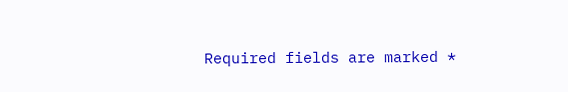Required fields are marked *